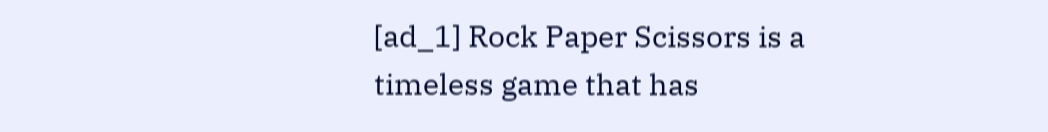[ad_1] Rock Paper Scissors is a timeless game that has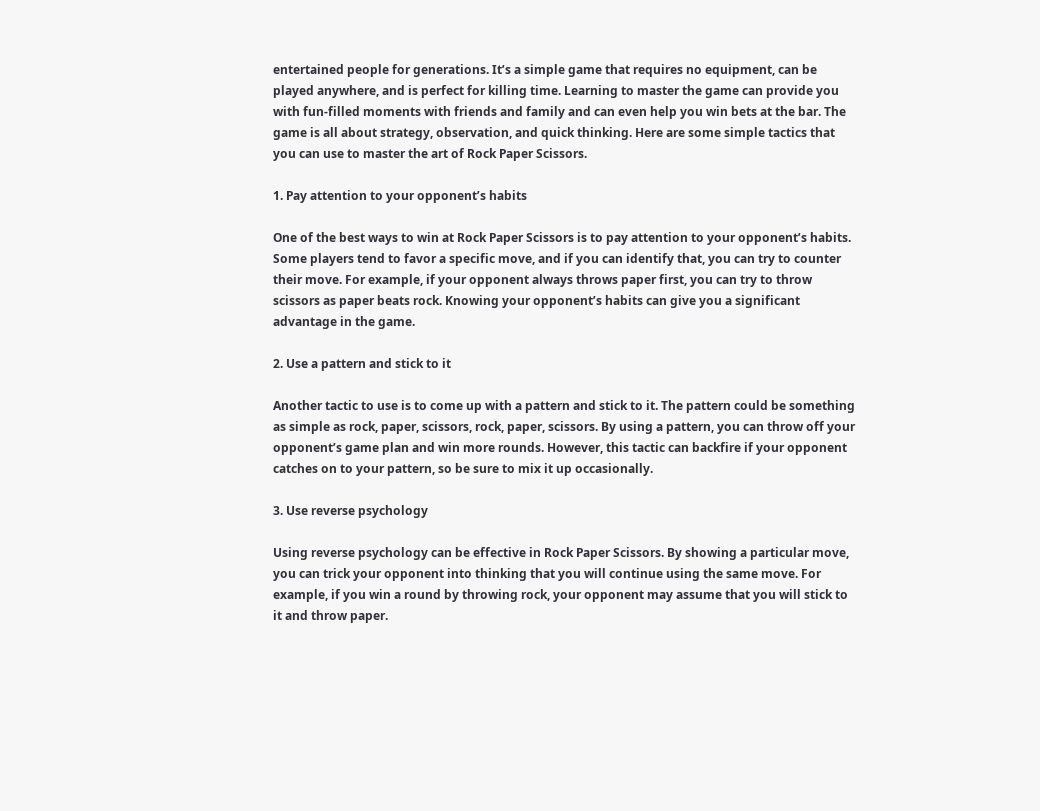entertained people for generations. It’s a simple game that requires no equipment, can be played anywhere, and is perfect for killing time. Learning to master the game can provide you with fun-filled moments with friends and family and can even help you win bets at the bar. The game is all about strategy, observation, and quick thinking. Here are some simple tactics that you can use to master the art of Rock Paper Scissors.

1. Pay attention to your opponent’s habits

One of the best ways to win at Rock Paper Scissors is to pay attention to your opponent’s habits. Some players tend to favor a specific move, and if you can identify that, you can try to counter their move. For example, if your opponent always throws paper first, you can try to throw scissors as paper beats rock. Knowing your opponent’s habits can give you a significant advantage in the game.

2. Use a pattern and stick to it

Another tactic to use is to come up with a pattern and stick to it. The pattern could be something as simple as rock, paper, scissors, rock, paper, scissors. By using a pattern, you can throw off your opponent’s game plan and win more rounds. However, this tactic can backfire if your opponent catches on to your pattern, so be sure to mix it up occasionally.

3. Use reverse psychology

Using reverse psychology can be effective in Rock Paper Scissors. By showing a particular move, you can trick your opponent into thinking that you will continue using the same move. For example, if you win a round by throwing rock, your opponent may assume that you will stick to it and throw paper.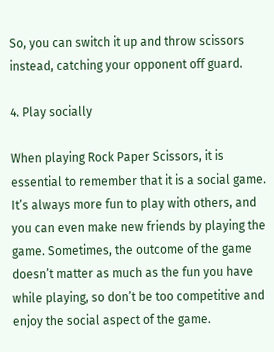So, you can switch it up and throw scissors instead, catching your opponent off guard.

4. Play socially

When playing Rock Paper Scissors, it is essential to remember that it is a social game. It’s always more fun to play with others, and you can even make new friends by playing the game. Sometimes, the outcome of the game doesn’t matter as much as the fun you have while playing, so don’t be too competitive and enjoy the social aspect of the game.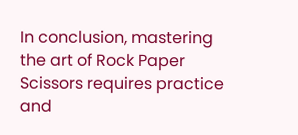In conclusion, mastering the art of Rock Paper Scissors requires practice and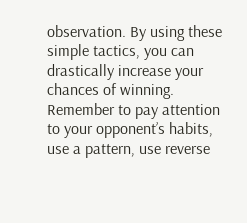observation. By using these simple tactics, you can drastically increase your chances of winning. Remember to pay attention to your opponent’s habits, use a pattern, use reverse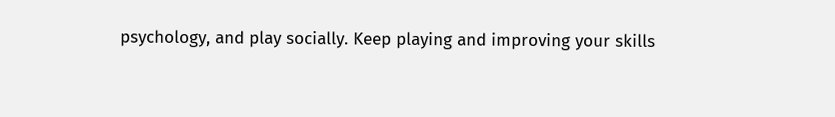psychology, and play socially. Keep playing and improving your skills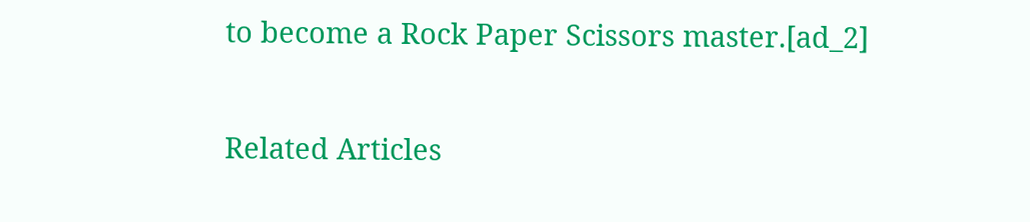to become a Rock Paper Scissors master.[ad_2]

Related Articles